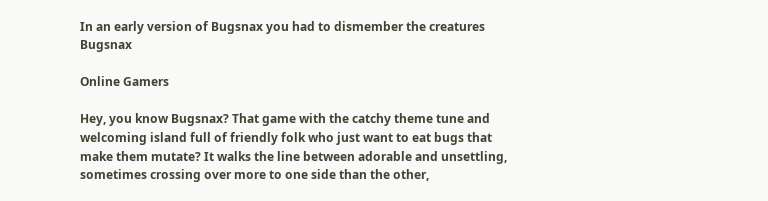In an early version of Bugsnax you had to dismember the creatures Bugsnax

Online Gamers

Hey, you know Bugsnax? That game with the catchy theme tune and welcoming island full of friendly folk who just want to eat bugs that make them mutate? It walks the line between adorable and unsettling, sometimes crossing over more to one side than the other,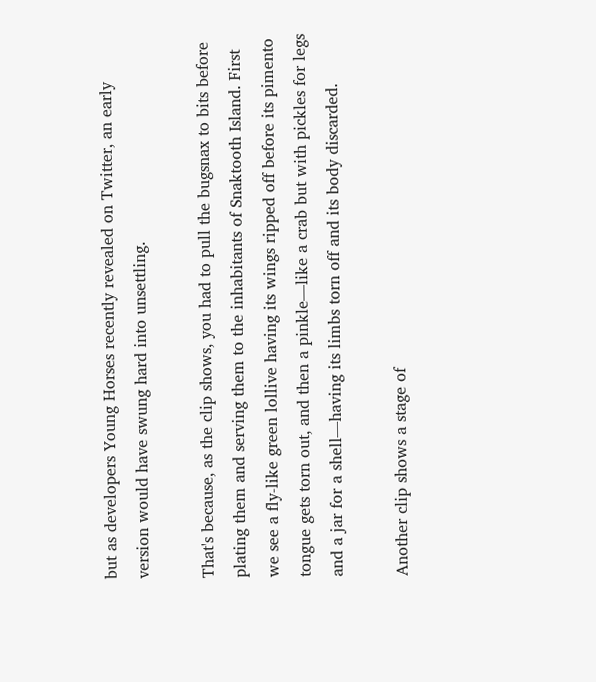but as developers Young Horses recently revealed on Twitter, an early version would have swung hard into unsettling.

That's because, as the clip shows, you had to pull the bugsnax to bits before plating them and serving them to the inhabitants of Snaktooth Island. First we see a fly-like green lollive having its wings ripped off before its pimento tongue gets torn out, and then a pinkle—like a crab but with pickles for legs and a jar for a shell—having its limbs torn off and its body discarded.

Another clip shows a stage of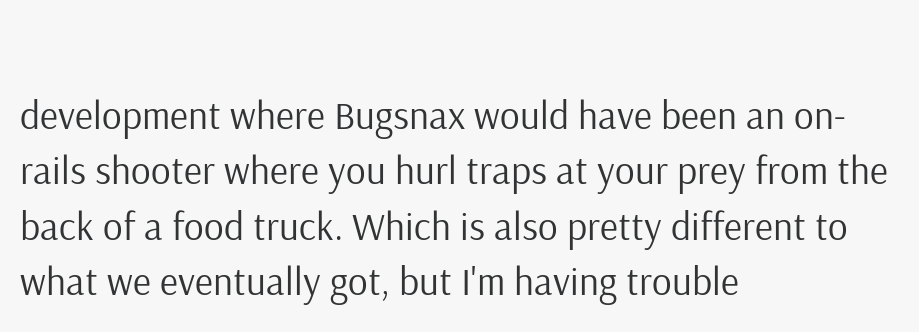development where Bugsnax would have been an on-rails shooter where you hurl traps at your prey from the back of a food truck. Which is also pretty different to what we eventually got, but I'm having trouble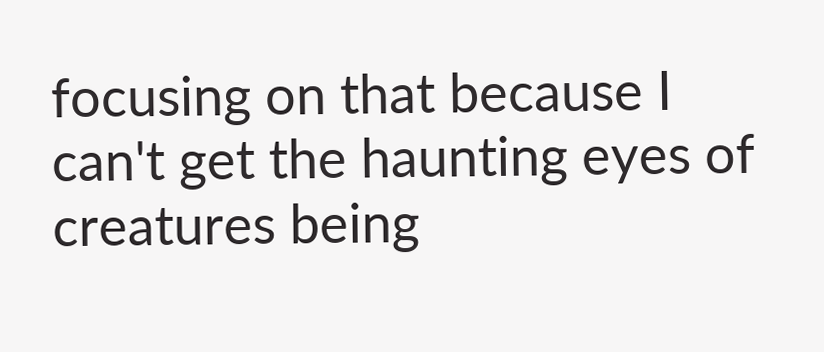focusing on that because I can't get the haunting eyes of creatures being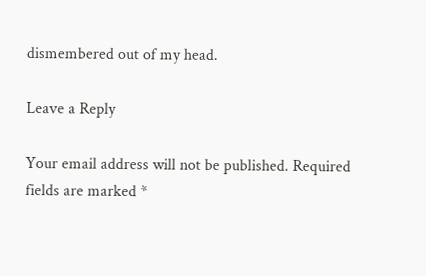dismembered out of my head.

Leave a Reply

Your email address will not be published. Required fields are marked *